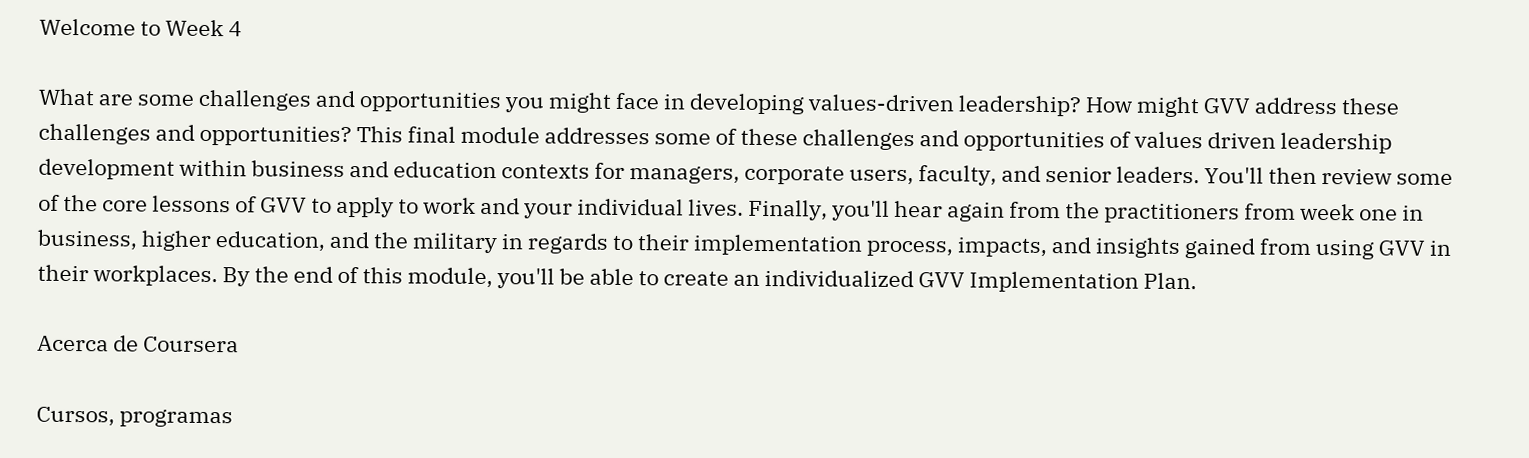Welcome to Week 4

What are some challenges and opportunities you might face in developing values-driven leadership? How might GVV address these challenges and opportunities? This final module addresses some of these challenges and opportunities of values driven leadership development within business and education contexts for managers, corporate users, faculty, and senior leaders. You'll then review some of the core lessons of GVV to apply to work and your individual lives. Finally, you'll hear again from the practitioners from week one in business, higher education, and the military in regards to their implementation process, impacts, and insights gained from using GVV in their workplaces. By the end of this module, you'll be able to create an individualized GVV Implementation Plan.

Acerca de Coursera

Cursos, programas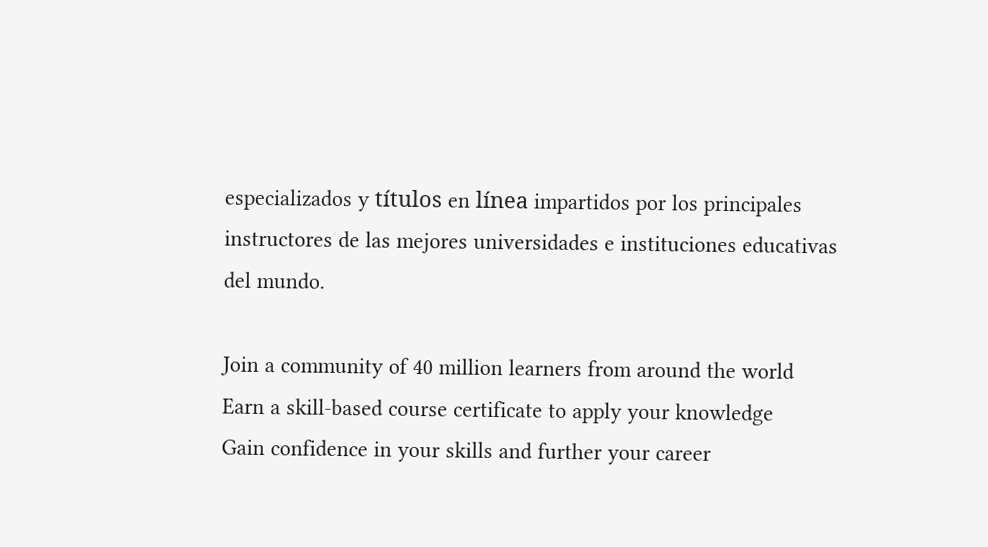especializados y títulos en línea impartidos por los principales instructores de las mejores universidades e instituciones educativas del mundo.

Join a community of 40 million learners from around the world
Earn a skill-based course certificate to apply your knowledge
Gain confidence in your skills and further your career